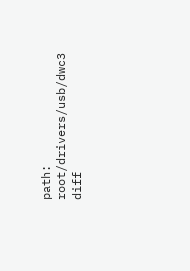path: root/drivers/usb/dwc3
diff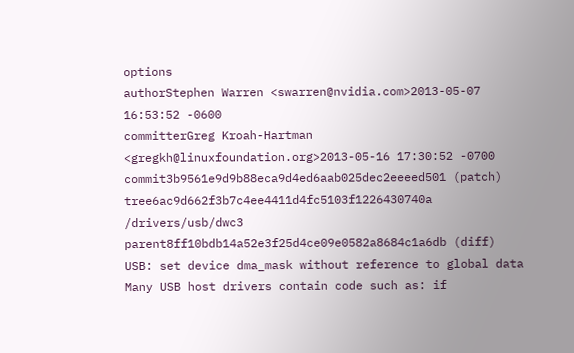options
authorStephen Warren <swarren@nvidia.com>2013-05-07 16:53:52 -0600
committerGreg Kroah-Hartman <gregkh@linuxfoundation.org>2013-05-16 17:30:52 -0700
commit3b9561e9d9b88eca9d4ed6aab025dec2eeeed501 (patch)
tree6ac9d662f3b7c4ee4411d4fc5103f1226430740a /drivers/usb/dwc3
parent8ff10bdb14a52e3f25d4ce09e0582a8684c1a6db (diff)
USB: set device dma_mask without reference to global data
Many USB host drivers contain code such as: if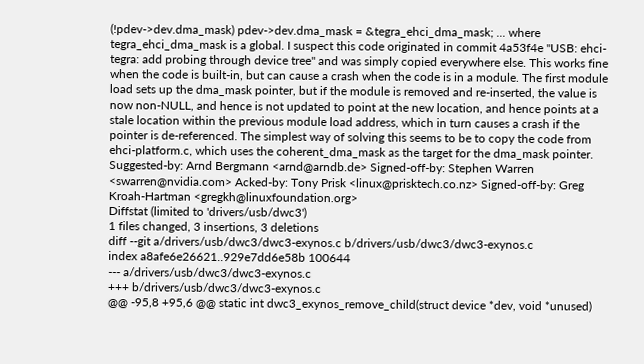(!pdev->dev.dma_mask) pdev->dev.dma_mask = &tegra_ehci_dma_mask; ... where tegra_ehci_dma_mask is a global. I suspect this code originated in commit 4a53f4e "USB: ehci-tegra: add probing through device tree" and was simply copied everywhere else. This works fine when the code is built-in, but can cause a crash when the code is in a module. The first module load sets up the dma_mask pointer, but if the module is removed and re-inserted, the value is now non-NULL, and hence is not updated to point at the new location, and hence points at a stale location within the previous module load address, which in turn causes a crash if the pointer is de-referenced. The simplest way of solving this seems to be to copy the code from ehci-platform.c, which uses the coherent_dma_mask as the target for the dma_mask pointer. Suggested-by: Arnd Bergmann <arnd@arndb.de> Signed-off-by: Stephen Warren <swarren@nvidia.com> Acked-by: Tony Prisk <linux@prisktech.co.nz> Signed-off-by: Greg Kroah-Hartman <gregkh@linuxfoundation.org>
Diffstat (limited to 'drivers/usb/dwc3')
1 files changed, 3 insertions, 3 deletions
diff --git a/drivers/usb/dwc3/dwc3-exynos.c b/drivers/usb/dwc3/dwc3-exynos.c
index a8afe6e26621..929e7dd6e58b 100644
--- a/drivers/usb/dwc3/dwc3-exynos.c
+++ b/drivers/usb/dwc3/dwc3-exynos.c
@@ -95,8 +95,6 @@ static int dwc3_exynos_remove_child(struct device *dev, void *unused)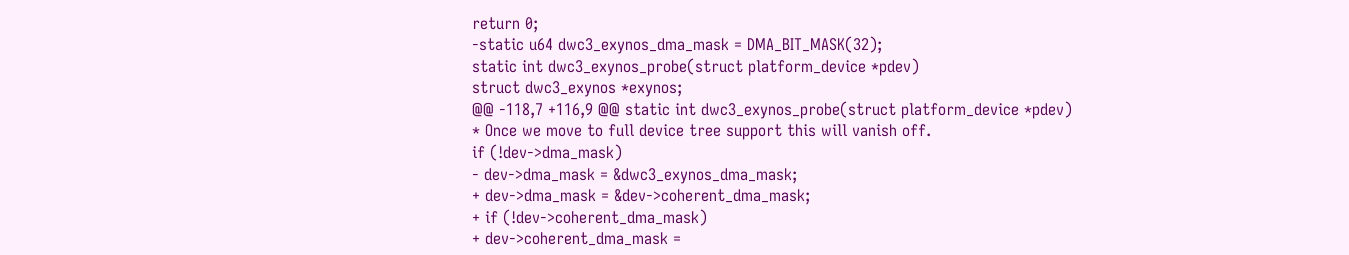return 0;
-static u64 dwc3_exynos_dma_mask = DMA_BIT_MASK(32);
static int dwc3_exynos_probe(struct platform_device *pdev)
struct dwc3_exynos *exynos;
@@ -118,7 +116,9 @@ static int dwc3_exynos_probe(struct platform_device *pdev)
* Once we move to full device tree support this will vanish off.
if (!dev->dma_mask)
- dev->dma_mask = &dwc3_exynos_dma_mask;
+ dev->dma_mask = &dev->coherent_dma_mask;
+ if (!dev->coherent_dma_mask)
+ dev->coherent_dma_mask =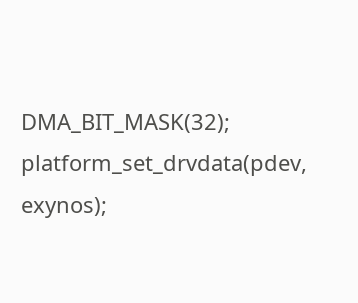DMA_BIT_MASK(32);
platform_set_drvdata(pdev, exynos);